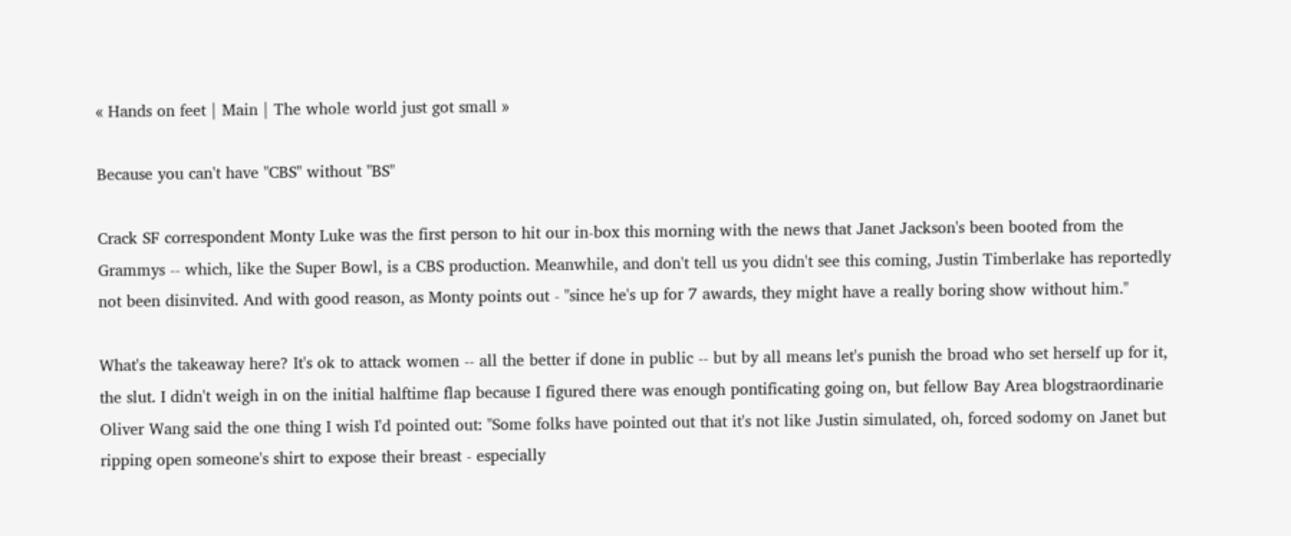« Hands on feet | Main | The whole world just got small »

Because you can't have "CBS" without "BS"

Crack SF correspondent Monty Luke was the first person to hit our in-box this morning with the news that Janet Jackson's been booted from the Grammys -- which, like the Super Bowl, is a CBS production. Meanwhile, and don't tell us you didn't see this coming, Justin Timberlake has reportedly not been disinvited. And with good reason, as Monty points out - "since he's up for 7 awards, they might have a really boring show without him."

What's the takeaway here? It's ok to attack women -- all the better if done in public -- but by all means let's punish the broad who set herself up for it, the slut. I didn't weigh in on the initial halftime flap because I figured there was enough pontificating going on, but fellow Bay Area blogstraordinarie Oliver Wang said the one thing I wish I'd pointed out: "Some folks have pointed out that it's not like Justin simulated, oh, forced sodomy on Janet but ripping open someone's shirt to expose their breast - especially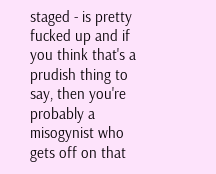staged - is pretty fucked up and if you think that's a prudish thing to say, then you're probably a misogynist who gets off on that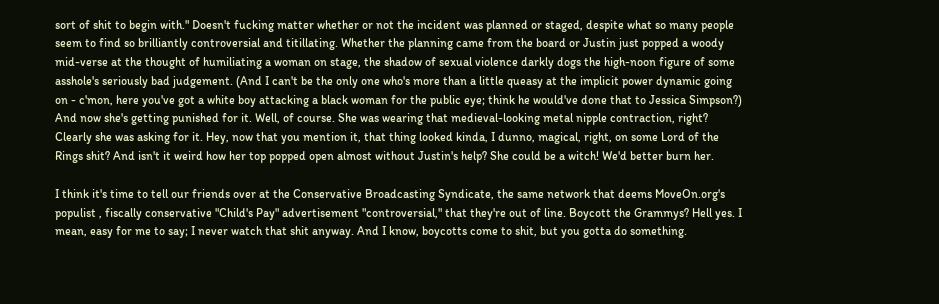sort of shit to begin with." Doesn't fucking matter whether or not the incident was planned or staged, despite what so many people seem to find so brilliantly controversial and titillating. Whether the planning came from the board or Justin just popped a woody mid-verse at the thought of humiliating a woman on stage, the shadow of sexual violence darkly dogs the high-noon figure of some asshole's seriously bad judgement. (And I can't be the only one who's more than a little queasy at the implicit power dynamic going on - c'mon, here you've got a white boy attacking a black woman for the public eye; think he would've done that to Jessica Simpson?) And now she's getting punished for it. Well, of course. She was wearing that medieval-looking metal nipple contraction, right? Clearly she was asking for it. Hey, now that you mention it, that thing looked kinda, I dunno, magical, right, on some Lord of the Rings shit? And isn't it weird how her top popped open almost without Justin's help? She could be a witch! We'd better burn her.

I think it's time to tell our friends over at the Conservative Broadcasting Syndicate, the same network that deems MoveOn.org's populist , fiscally conservative "Child's Pay" advertisement "controversial," that they're out of line. Boycott the Grammys? Hell yes. I mean, easy for me to say; I never watch that shit anyway. And I know, boycotts come to shit, but you gotta do something.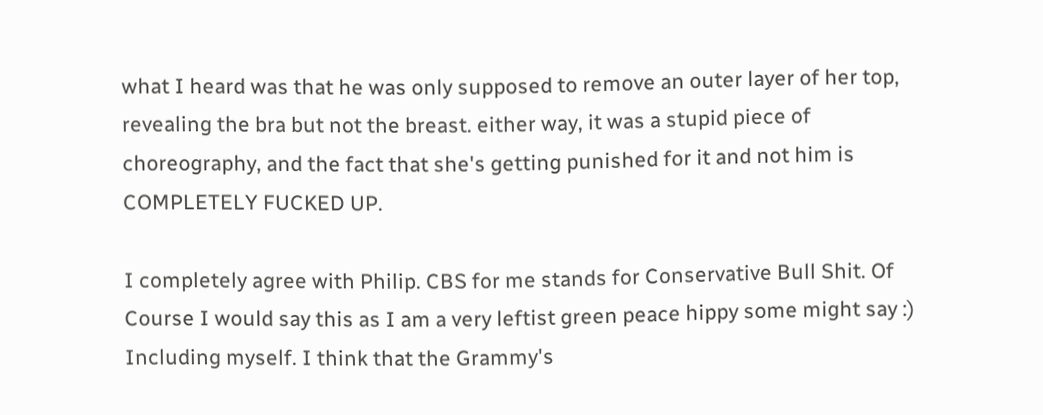what I heard was that he was only supposed to remove an outer layer of her top, revealing the bra but not the breast. either way, it was a stupid piece of choreography, and the fact that she's getting punished for it and not him is COMPLETELY FUCKED UP.

I completely agree with Philip. CBS for me stands for Conservative Bull Shit. Of Course I would say this as I am a very leftist green peace hippy some might say :) Including myself. I think that the Grammy's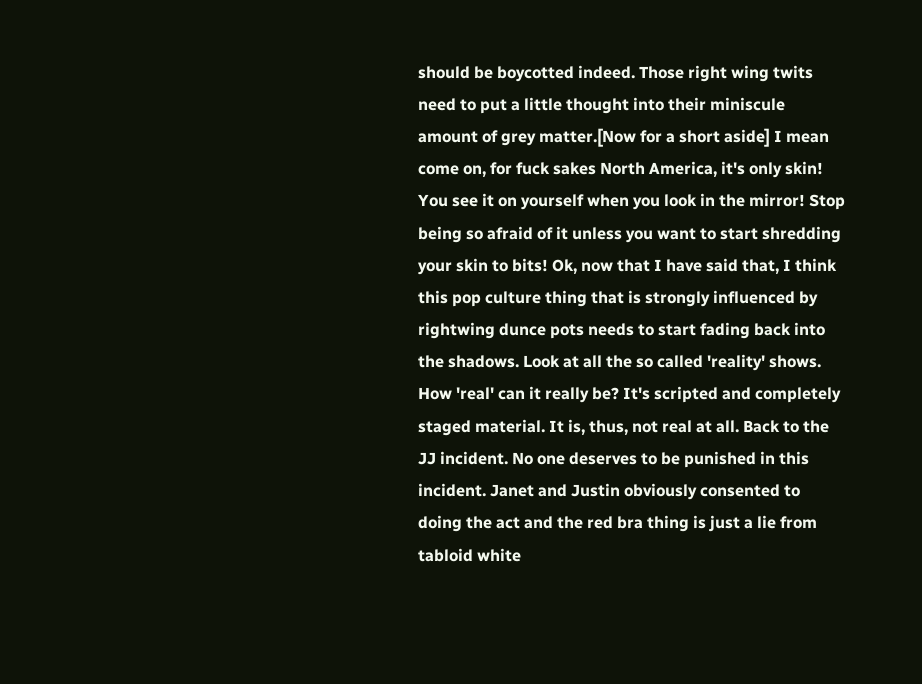should be boycotted indeed. Those right wing twits need to put a little thought into their miniscule amount of grey matter.[Now for a short aside] I mean come on, for fuck sakes North America, it's only skin! You see it on yourself when you look in the mirror! Stop being so afraid of it unless you want to start shredding your skin to bits! Ok, now that I have said that, I think this pop culture thing that is strongly influenced by rightwing dunce pots needs to start fading back into the shadows. Look at all the so called 'reality' shows. How 'real' can it really be? It's scripted and completely staged material. It is, thus, not real at all. Back to the JJ incident. No one deserves to be punished in this incident. Janet and Justin obviously consented to doing the act and the red bra thing is just a lie from tabloid white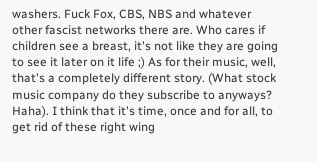washers. Fuck Fox, CBS, NBS and whatever other fascist networks there are. Who cares if children see a breast, it's not like they are going to see it later on it life ;) As for their music, well, that's a completely different story. (What stock music company do they subscribe to anyways? Haha). I think that it's time, once and for all, to get rid of these right wing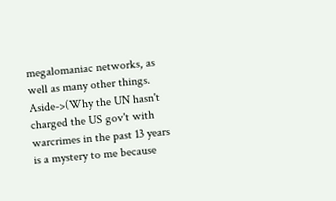megalomaniac networks, as well as many other things. Aside->(Why the UN hasn't charged the US gov't with warcrimes in the past 13 years is a mystery to me because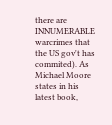there are INNUMERABLE warcrimes that the US gov't has commited). As Michael Moore states in his latest book,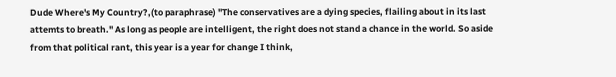Dude Where's My Country?,(to paraphrase) "The conservatives are a dying species, flailing about in its last attemts to breath." As long as people are intelligent, the right does not stand a chance in the world. So aside from that political rant, this year is a year for change I think,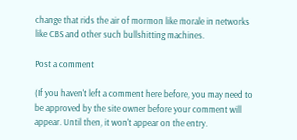change that rids the air of mormon like morale in networks like CBS and other such bullshitting machines.

Post a comment

(If you haven't left a comment here before, you may need to be approved by the site owner before your comment will appear. Until then, it won't appear on the entry.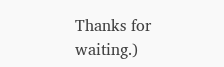Thanks for waiting.)